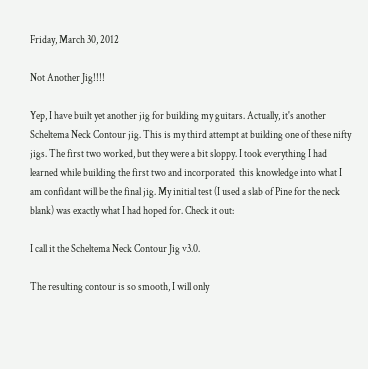Friday, March 30, 2012

Not Another Jig!!!!

Yep, I have built yet another jig for building my guitars. Actually, it's another Scheltema Neck Contour jig. This is my third attempt at building one of these nifty jigs. The first two worked, but they were a bit sloppy. I took everything I had learned while building the first two and incorporated  this knowledge into what I am confidant will be the final jig. My initial test (I used a slab of Pine for the neck blank) was exactly what I had hoped for. Check it out:

I call it the Scheltema Neck Contour Jig v3.0.

The resulting contour is so smooth, I will only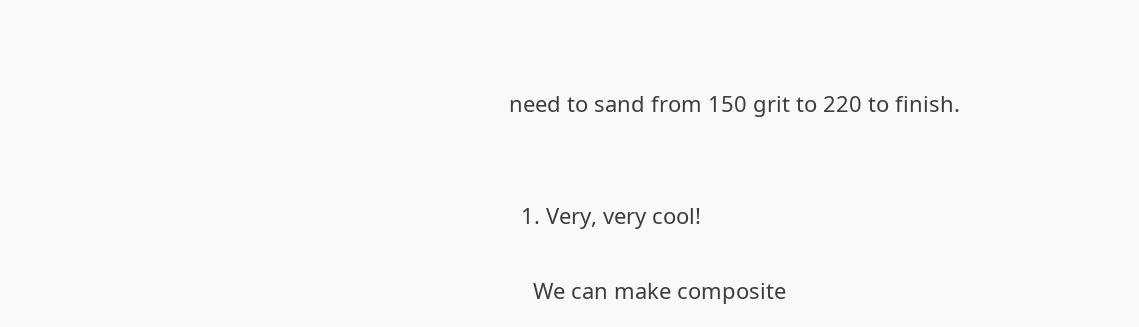need to sand from 150 grit to 220 to finish.


  1. Very, very cool!

    We can make composite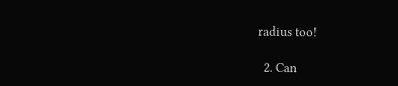radius too!

  2. Can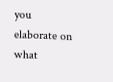you elaborate on what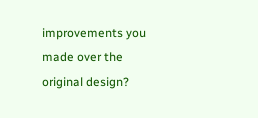improvements you made over the original design?